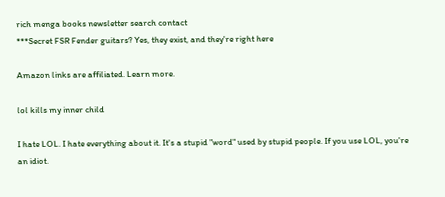rich menga books newsletter search contact
***Secret FSR Fender guitars? Yes, they exist, and they're right here

Amazon links are affiliated. Learn more.

lol kills my inner child

I hate LOL. I hate everything about it. It's a stupid "word" used by stupid people. If you use LOL, you're an idiot.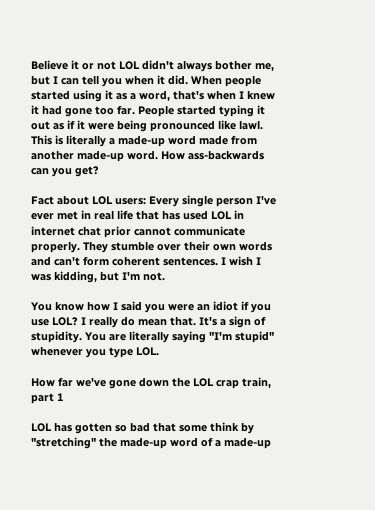Believe it or not LOL didn't always bother me, but I can tell you when it did. When people started using it as a word, that's when I knew it had gone too far. People started typing it out as if it were being pronounced like lawl. This is literally a made-up word made from another made-up word. How ass-backwards can you get?

Fact about LOL users: Every single person I've ever met in real life that has used LOL in internet chat prior cannot communicate properly. They stumble over their own words and can't form coherent sentences. I wish I was kidding, but I'm not.

You know how I said you were an idiot if you use LOL? I really do mean that. It's a sign of stupidity. You are literally saying "I'm stupid" whenever you type LOL.

How far we've gone down the LOL crap train, part 1

LOL has gotten so bad that some think by "stretching" the made-up word of a made-up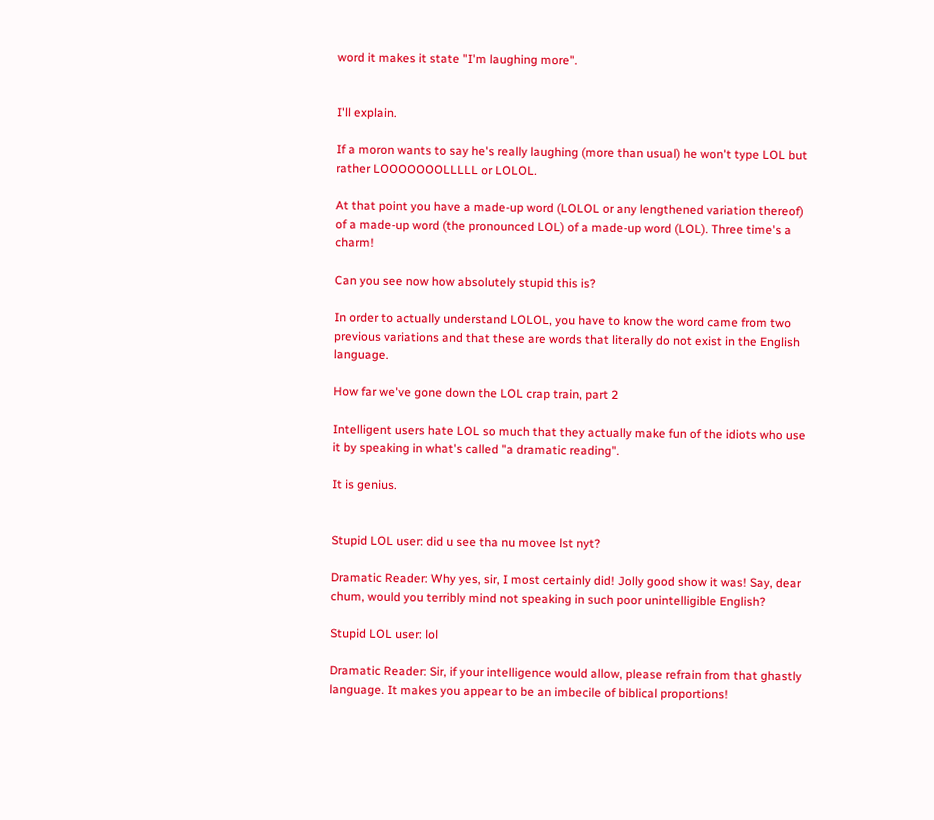word it makes it state "I'm laughing more".


I'll explain.

If a moron wants to say he's really laughing (more than usual) he won't type LOL but rather LOOOOOOOLLLLL or LOLOL.

At that point you have a made-up word (LOLOL or any lengthened variation thereof) of a made-up word (the pronounced LOL) of a made-up word (LOL). Three time's a charm!

Can you see now how absolutely stupid this is?

In order to actually understand LOLOL, you have to know the word came from two previous variations and that these are words that literally do not exist in the English language.

How far we've gone down the LOL crap train, part 2

Intelligent users hate LOL so much that they actually make fun of the idiots who use it by speaking in what's called "a dramatic reading".

It is genius.


Stupid LOL user: did u see tha nu movee lst nyt?

Dramatic Reader: Why yes, sir, I most certainly did! Jolly good show it was! Say, dear chum, would you terribly mind not speaking in such poor unintelligible English?

Stupid LOL user: lol

Dramatic Reader: Sir, if your intelligence would allow, please refrain from that ghastly language. It makes you appear to be an imbecile of biblical proportions!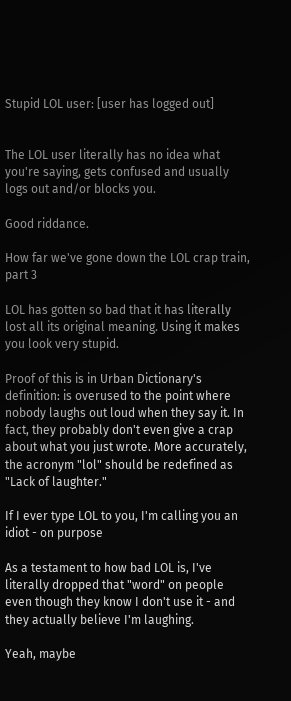Stupid LOL user: [user has logged out]


The LOL user literally has no idea what you're saying, gets confused and usually logs out and/or blocks you.

Good riddance.

How far we've gone down the LOL crap train, part 3

LOL has gotten so bad that it has literally lost all its original meaning. Using it makes you look very stupid.

Proof of this is in Urban Dictionary's definition: is overused to the point where nobody laughs out loud when they say it. In fact, they probably don't even give a crap about what you just wrote. More accurately, the acronym "lol" should be redefined as "Lack of laughter."

If I ever type LOL to you, I'm calling you an idiot - on purpose

As a testament to how bad LOL is, I've literally dropped that "word" on people even though they know I don't use it - and they actually believe I'm laughing.

Yeah, maybe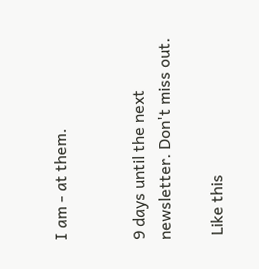I am - at them.


9 days until the next newsletter. Don't miss out.

 Like this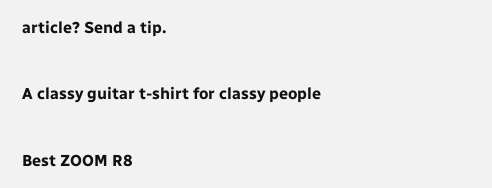article? Send a tip.

A classy guitar t-shirt for classy people

Best ZOOM R8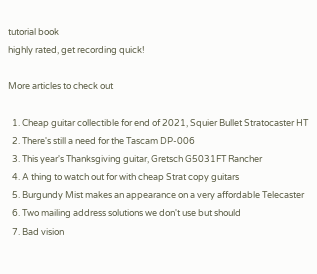tutorial book
highly rated, get recording quick!

More articles to check out

  1. Cheap guitar collectible for end of 2021, Squier Bullet Stratocaster HT
  2. There's still a need for the Tascam DP-006
  3. This year's Thanksgiving guitar, Gretsch G5031FT Rancher
  4. A thing to watch out for with cheap Strat copy guitars
  5. Burgundy Mist makes an appearance on a very affordable Telecaster
  6. Two mailing address solutions we don't use but should
  7. Bad vision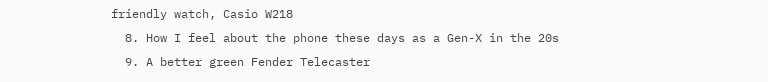friendly watch, Casio W218
  8. How I feel about the phone these days as a Gen-X in the 20s
  9. A better green Fender Telecaster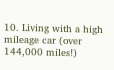10. Living with a high mileage car (over 144,000 miles!)